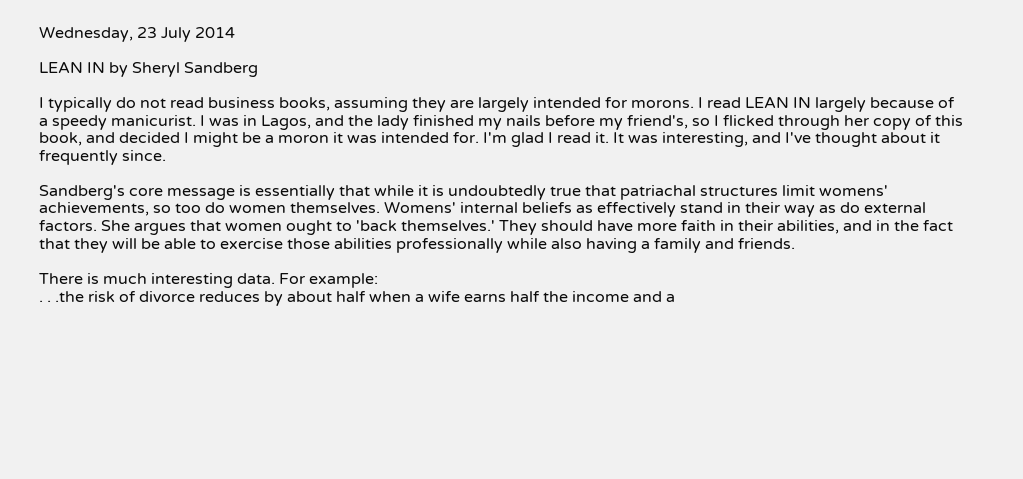Wednesday, 23 July 2014

LEAN IN by Sheryl Sandberg

I typically do not read business books, assuming they are largely intended for morons. I read LEAN IN largely because of a speedy manicurist. I was in Lagos, and the lady finished my nails before my friend's, so I flicked through her copy of this book, and decided I might be a moron it was intended for. I'm glad I read it. It was interesting, and I've thought about it frequently since.

Sandberg's core message is essentially that while it is undoubtedly true that patriachal structures limit womens' achievements, so too do women themselves. Womens' internal beliefs as effectively stand in their way as do external factors. She argues that women ought to 'back themselves.' They should have more faith in their abilities, and in the fact that they will be able to exercise those abilities professionally while also having a family and friends.

There is much interesting data. For example:
. . .the risk of divorce reduces by about half when a wife earns half the income and a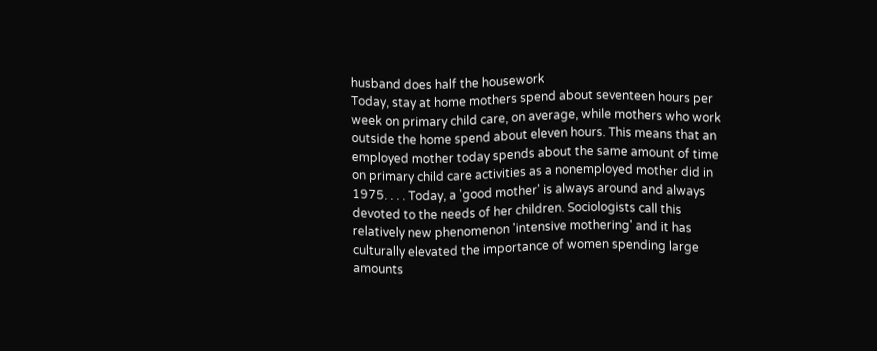husband does half the housework
Today, stay at home mothers spend about seventeen hours per week on primary child care, on average, while mothers who work outside the home spend about eleven hours. This means that an employed mother today spends about the same amount of time on primary child care activities as a nonemployed mother did in 1975. . . . Today, a 'good mother' is always around and always devoted to the needs of her children. Sociologists call this relatively new phenomenon 'intensive mothering' and it has culturally elevated the importance of women spending large amounts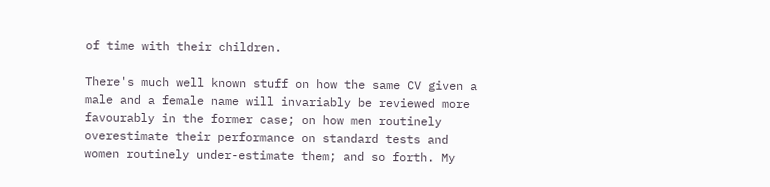of time with their children.

There's much well known stuff on how the same CV given a male and a female name will invariably be reviewed more favourably in the former case; on how men routinely overestimate their performance on standard tests and women routinely under-estimate them; and so forth. My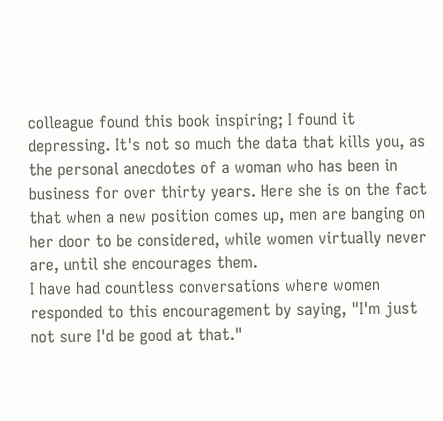colleague found this book inspiring; I found it depressing. It's not so much the data that kills you, as the personal anecdotes of a woman who has been in business for over thirty years. Here she is on the fact that when a new position comes up, men are banging on her door to be considered, while women virtually never are, until she encourages them.
I have had countless conversations where women responded to this encouragement by saying, "I'm just not sure I'd be good at that."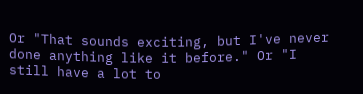Or "That sounds exciting, but I've never done anything like it before." Or "I still have a lot to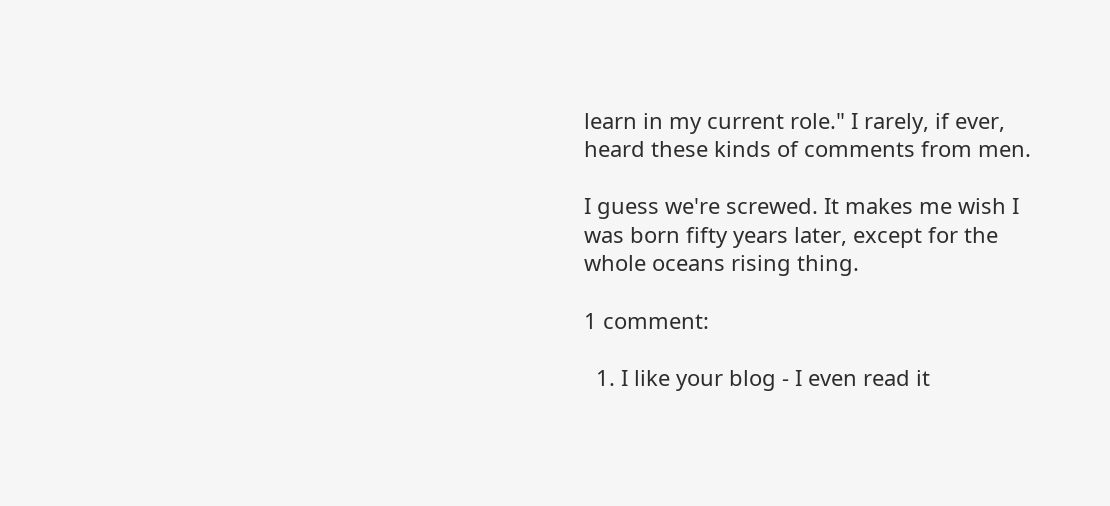learn in my current role." I rarely, if ever, heard these kinds of comments from men.

I guess we're screwed. It makes me wish I was born fifty years later, except for the whole oceans rising thing.

1 comment:

  1. I like your blog - I even read it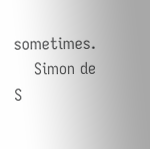sometimes.
    Simon de S